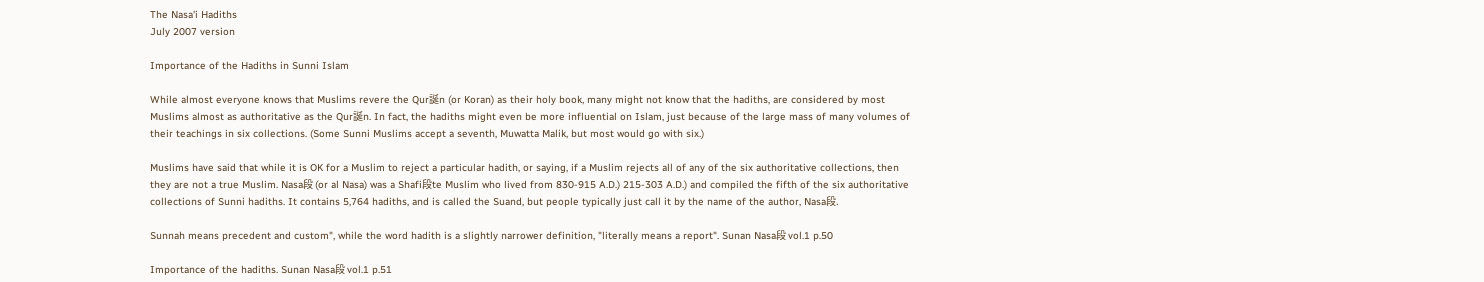The Nasa'i Hadiths
July 2007 version

Importance of the Hadiths in Sunni Islam

While almost everyone knows that Muslims revere the Qur誕n (or Koran) as their holy book, many might not know that the hadiths, are considered by most Muslims almost as authoritative as the Qur誕n. In fact, the hadiths might even be more influential on Islam, just because of the large mass of many volumes of their teachings in six collections. (Some Sunni Muslims accept a seventh, Muwatta Malik, but most would go with six.)

Muslims have said that while it is OK for a Muslim to reject a particular hadith, or saying, if a Muslim rejects all of any of the six authoritative collections, then they are not a true Muslim. Nasa段 (or al Nasa) was a Shafi段te Muslim who lived from 830-915 A.D.) 215-303 A.D.) and compiled the fifth of the six authoritative collections of Sunni hadiths. It contains 5,764 hadiths, and is called the Suand, but people typically just call it by the name of the author, Nasa段.

Sunnah means precedent and custom", while the word hadith is a slightly narrower definition, "literally means a report". Sunan Nasa段 vol.1 p.50

Importance of the hadiths. Sunan Nasa段 vol.1 p.51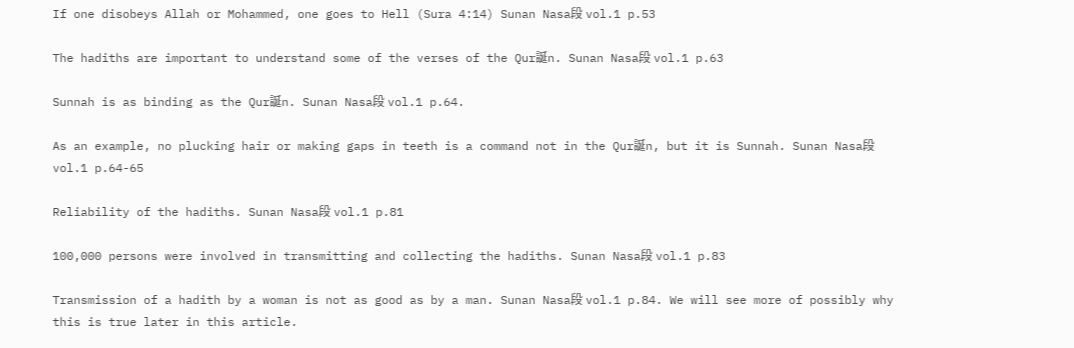If one disobeys Allah or Mohammed, one goes to Hell (Sura 4:14) Sunan Nasa段 vol.1 p.53

The hadiths are important to understand some of the verses of the Qur誕n. Sunan Nasa段 vol.1 p.63

Sunnah is as binding as the Qur誕n. Sunan Nasa段 vol.1 p.64.

As an example, no plucking hair or making gaps in teeth is a command not in the Qur誕n, but it is Sunnah. Sunan Nasa段 vol.1 p.64-65

Reliability of the hadiths. Sunan Nasa段 vol.1 p.81

100,000 persons were involved in transmitting and collecting the hadiths. Sunan Nasa段 vol.1 p.83

Transmission of a hadith by a woman is not as good as by a man. Sunan Nasa段 vol.1 p.84. We will see more of possibly why this is true later in this article.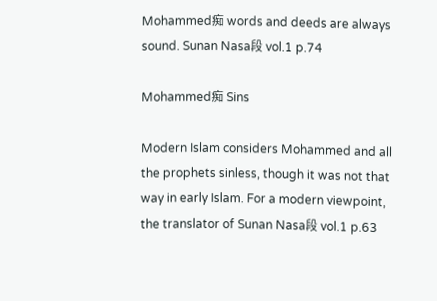Mohammed痴 words and deeds are always sound. Sunan Nasa段 vol.1 p.74

Mohammed痴 Sins

Modern Islam considers Mohammed and all the prophets sinless, though it was not that way in early Islam. For a modern viewpoint, the translator of Sunan Nasa段 vol.1 p.63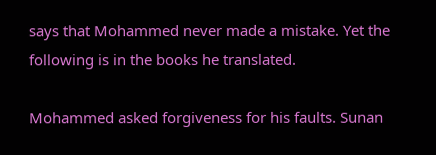says that Mohammed never made a mistake. Yet the following is in the books he translated.

Mohammed asked forgiveness for his faults. Sunan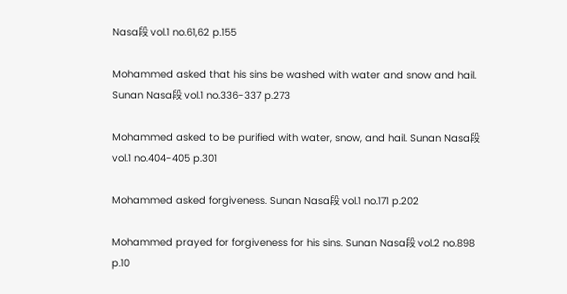Nasa段 vol.1 no.61,62 p.155

Mohammed asked that his sins be washed with water and snow and hail. Sunan Nasa段 vol.1 no.336-337 p.273

Mohammed asked to be purified with water, snow, and hail. Sunan Nasa段 vol.1 no.404-405 p.301

Mohammed asked forgiveness. Sunan Nasa段 vol.1 no.171 p.202

Mohammed prayed for forgiveness for his sins. Sunan Nasa段 vol.2 no.898 p.10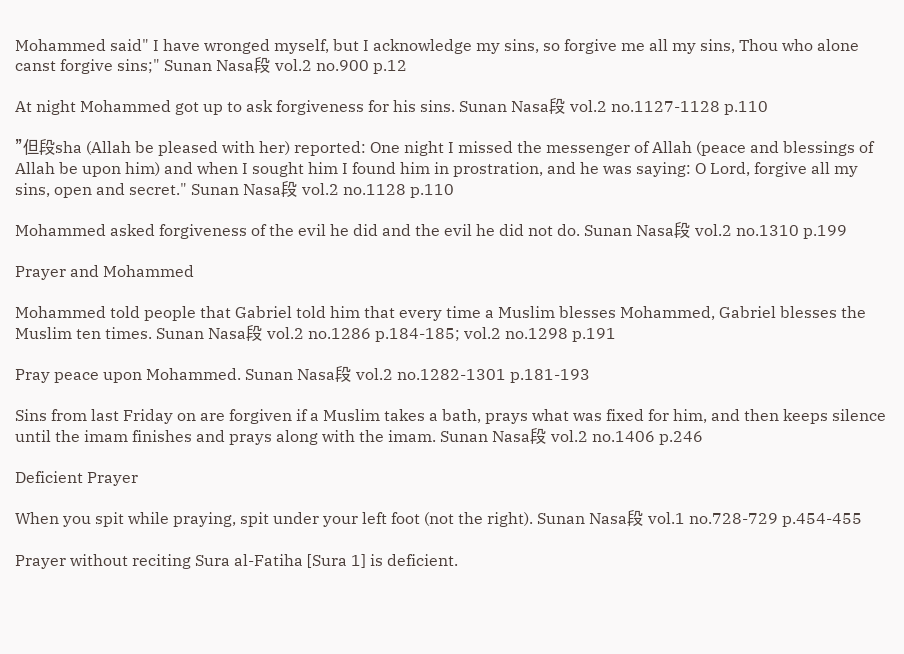Mohammed said" I have wronged myself, but I acknowledge my sins, so forgive me all my sins, Thou who alone canst forgive sins;" Sunan Nasa段 vol.2 no.900 p.12

At night Mohammed got up to ask forgiveness for his sins. Sunan Nasa段 vol.2 no.1127-1128 p.110

"但段sha (Allah be pleased with her) reported: One night I missed the messenger of Allah (peace and blessings of Allah be upon him) and when I sought him I found him in prostration, and he was saying: O Lord, forgive all my sins, open and secret." Sunan Nasa段 vol.2 no.1128 p.110

Mohammed asked forgiveness of the evil he did and the evil he did not do. Sunan Nasa段 vol.2 no.1310 p.199

Prayer and Mohammed

Mohammed told people that Gabriel told him that every time a Muslim blesses Mohammed, Gabriel blesses the Muslim ten times. Sunan Nasa段 vol.2 no.1286 p.184-185; vol.2 no.1298 p.191

Pray peace upon Mohammed. Sunan Nasa段 vol.2 no.1282-1301 p.181-193

Sins from last Friday on are forgiven if a Muslim takes a bath, prays what was fixed for him, and then keeps silence until the imam finishes and prays along with the imam. Sunan Nasa段 vol.2 no.1406 p.246

Deficient Prayer

When you spit while praying, spit under your left foot (not the right). Sunan Nasa段 vol.1 no.728-729 p.454-455

Prayer without reciting Sura al-Fatiha [Sura 1] is deficient.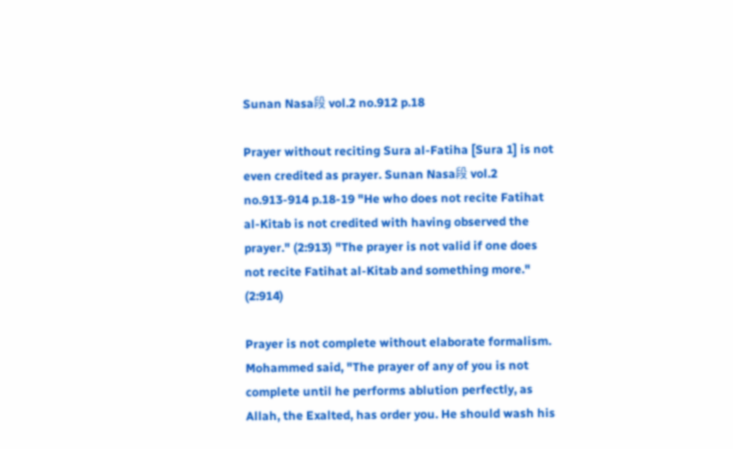Sunan Nasa段 vol.2 no.912 p.18

Prayer without reciting Sura al-Fatiha [Sura 1] is not even credited as prayer. Sunan Nasa段 vol.2 no.913-914 p.18-19 "He who does not recite Fatihat al-Kitab is not credited with having observed the prayer." (2:913) "The prayer is not valid if one does not recite Fatihat al-Kitab and something more." (2:914)

Prayer is not complete without elaborate formalism. Mohammed said, "The prayer of any of you is not complete until he performs ablution perfectly, as Allah, the Exalted, has order you. He should wash his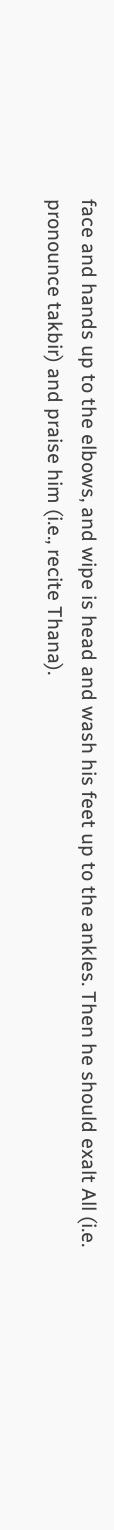face and hands up to the elbows, and wipe is head and wash his feet up to the ankles. Then he should exalt All (i.e. pronounce takbir) and praise him (i.e., recite Thana).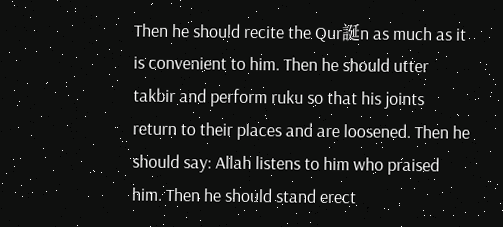Then he should recite the Qur誕n as much as it is convenient to him. Then he should utter takbir and perform ruku so that his joints return to their places and are loosened. Then he should say: Allah listens to him who praised him. Then he should stand erect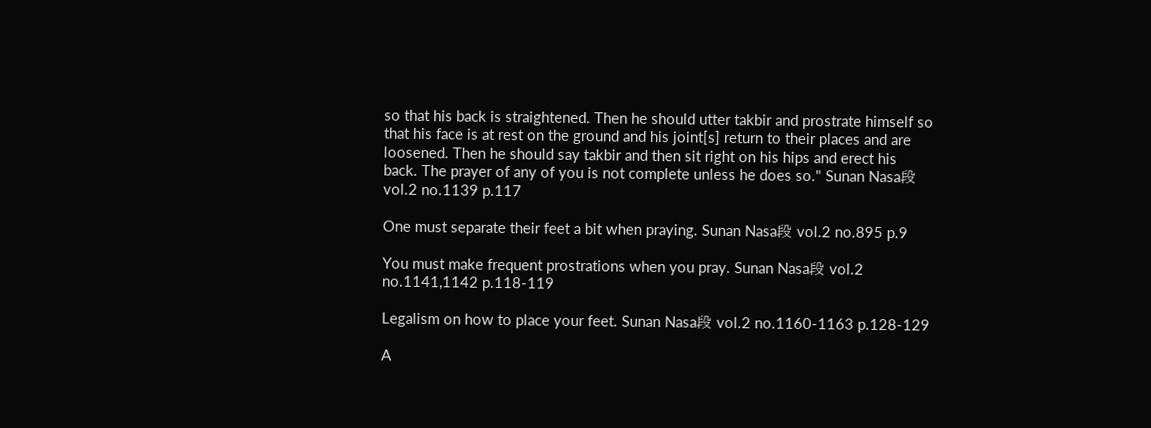so that his back is straightened. Then he should utter takbir and prostrate himself so that his face is at rest on the ground and his joint[s] return to their places and are loosened. Then he should say takbir and then sit right on his hips and erect his back. The prayer of any of you is not complete unless he does so." Sunan Nasa段 vol.2 no.1139 p.117

One must separate their feet a bit when praying. Sunan Nasa段 vol.2 no.895 p.9

You must make frequent prostrations when you pray. Sunan Nasa段 vol.2 no.1141,1142 p.118-119

Legalism on how to place your feet. Sunan Nasa段 vol.2 no.1160-1163 p.128-129

A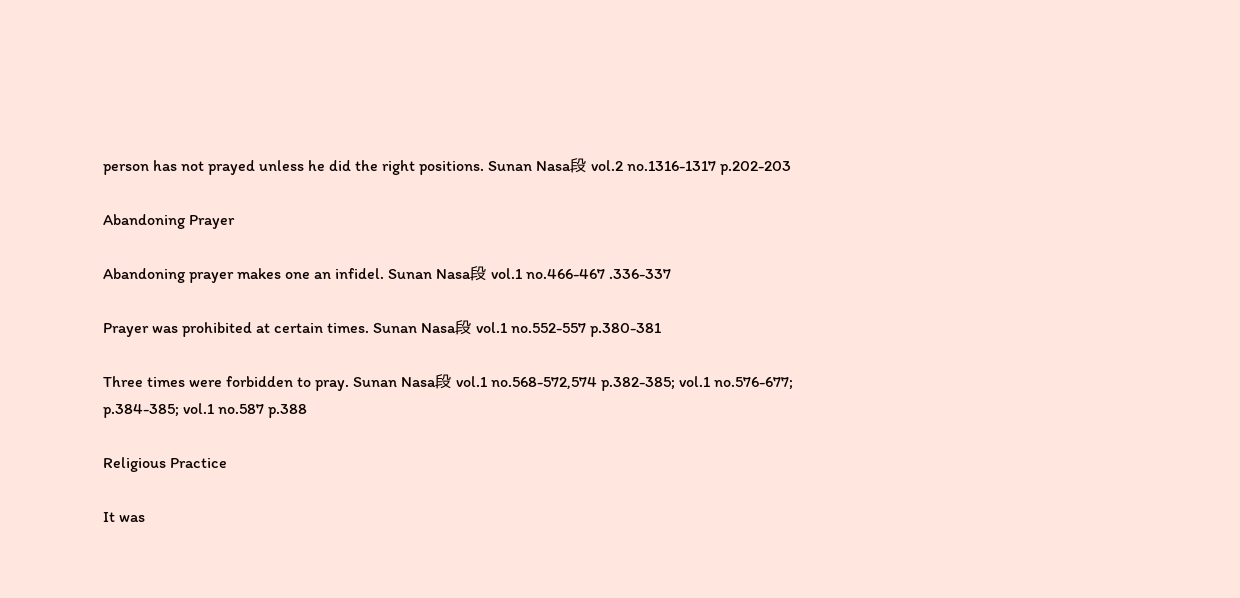person has not prayed unless he did the right positions. Sunan Nasa段 vol.2 no.1316-1317 p.202-203

Abandoning Prayer

Abandoning prayer makes one an infidel. Sunan Nasa段 vol.1 no.466-467 .336-337

Prayer was prohibited at certain times. Sunan Nasa段 vol.1 no.552-557 p.380-381

Three times were forbidden to pray. Sunan Nasa段 vol.1 no.568-572,574 p.382-385; vol.1 no.576-677; p.384-385; vol.1 no.587 p.388

Religious Practice

It was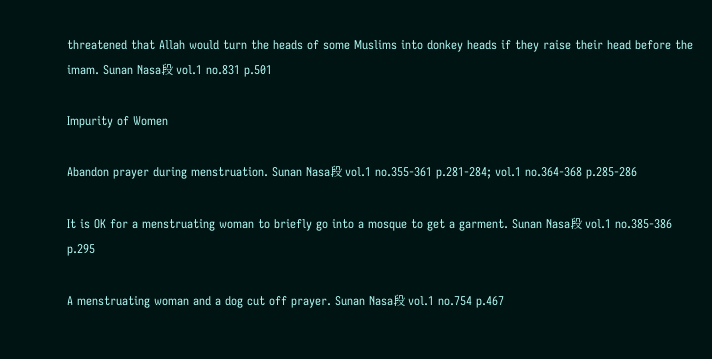threatened that Allah would turn the heads of some Muslims into donkey heads if they raise their head before the imam. Sunan Nasa段 vol.1 no.831 p.501

Impurity of Women

Abandon prayer during menstruation. Sunan Nasa段 vol.1 no.355-361 p.281-284; vol.1 no.364-368 p.285-286

It is OK for a menstruating woman to briefly go into a mosque to get a garment. Sunan Nasa段 vol.1 no.385-386 p.295

A menstruating woman and a dog cut off prayer. Sunan Nasa段 vol.1 no.754 p.467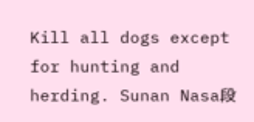Kill all dogs except for hunting and herding. Sunan Nasa段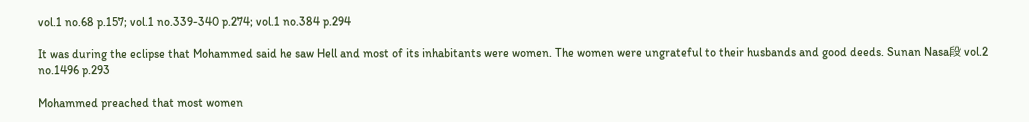vol.1 no.68 p.157; vol.1 no.339-340 p.274; vol.1 no.384 p.294

It was during the eclipse that Mohammed said he saw Hell and most of its inhabitants were women. The women were ungrateful to their husbands and good deeds. Sunan Nasa段 vol.2 no.1496 p.293

Mohammed preached that most women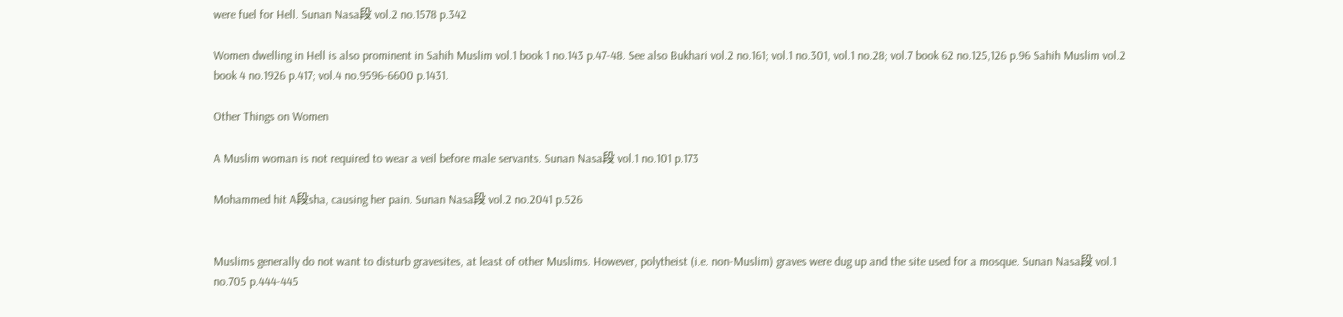were fuel for Hell. Sunan Nasa段 vol.2 no.1578 p.342

Women dwelling in Hell is also prominent in Sahih Muslim vol.1 book 1 no.143 p.47-48. See also Bukhari vol.2 no.161; vol.1 no.301, vol.1 no.28; vol.7 book 62 no.125,126 p.96 Sahih Muslim vol.2 book 4 no.1926 p.417; vol.4 no.9596-6600 p.1431.

Other Things on Women

A Muslim woman is not required to wear a veil before male servants. Sunan Nasa段 vol.1 no.101 p.173

Mohammed hit A段sha, causing her pain. Sunan Nasa段 vol.2 no.2041 p.526


Muslims generally do not want to disturb gravesites, at least of other Muslims. However, polytheist (i.e. non-Muslim) graves were dug up and the site used for a mosque. Sunan Nasa段 vol.1 no.705 p.444-445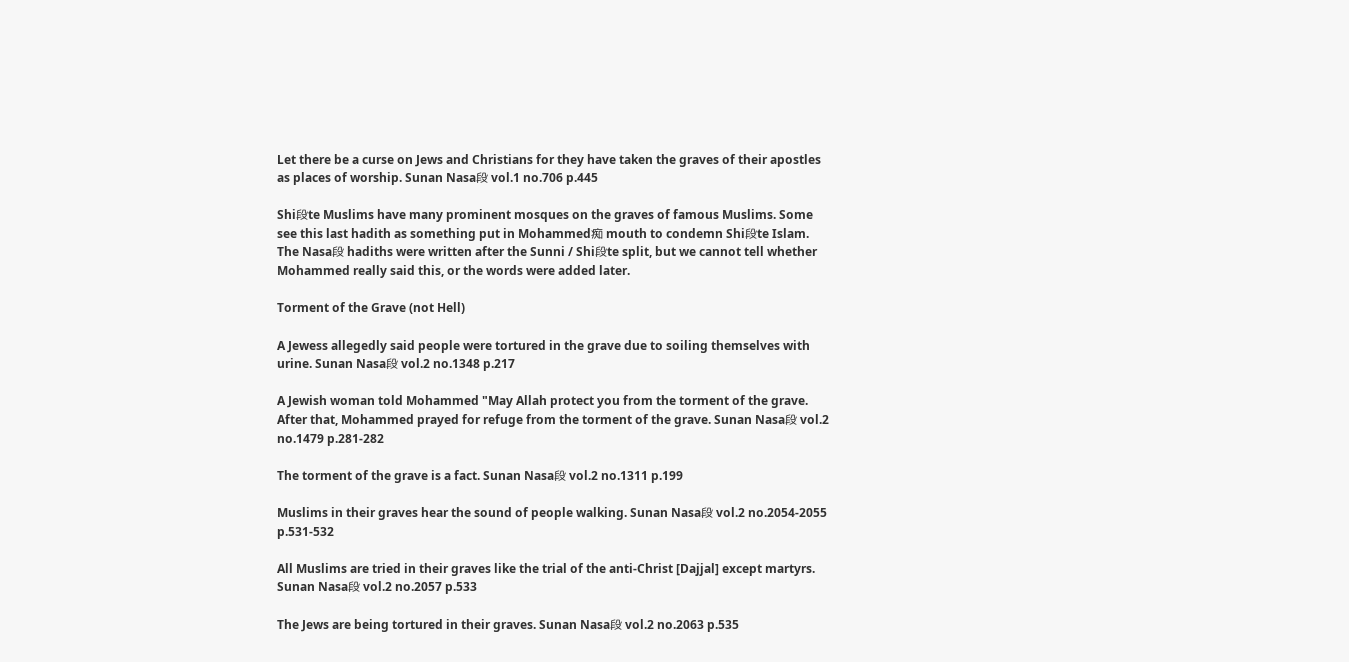Let there be a curse on Jews and Christians for they have taken the graves of their apostles as places of worship. Sunan Nasa段 vol.1 no.706 p.445

Shi段te Muslims have many prominent mosques on the graves of famous Muslims. Some see this last hadith as something put in Mohammed痴 mouth to condemn Shi段te Islam. The Nasa段 hadiths were written after the Sunni / Shi段te split, but we cannot tell whether Mohammed really said this, or the words were added later.

Torment of the Grave (not Hell)

A Jewess allegedly said people were tortured in the grave due to soiling themselves with urine. Sunan Nasa段 vol.2 no.1348 p.217

A Jewish woman told Mohammed "May Allah protect you from the torment of the grave. After that, Mohammed prayed for refuge from the torment of the grave. Sunan Nasa段 vol.2 no.1479 p.281-282

The torment of the grave is a fact. Sunan Nasa段 vol.2 no.1311 p.199

Muslims in their graves hear the sound of people walking. Sunan Nasa段 vol.2 no.2054-2055 p.531-532

All Muslims are tried in their graves like the trial of the anti-Christ [Dajjal] except martyrs. Sunan Nasa段 vol.2 no.2057 p.533

The Jews are being tortured in their graves. Sunan Nasa段 vol.2 no.2063 p.535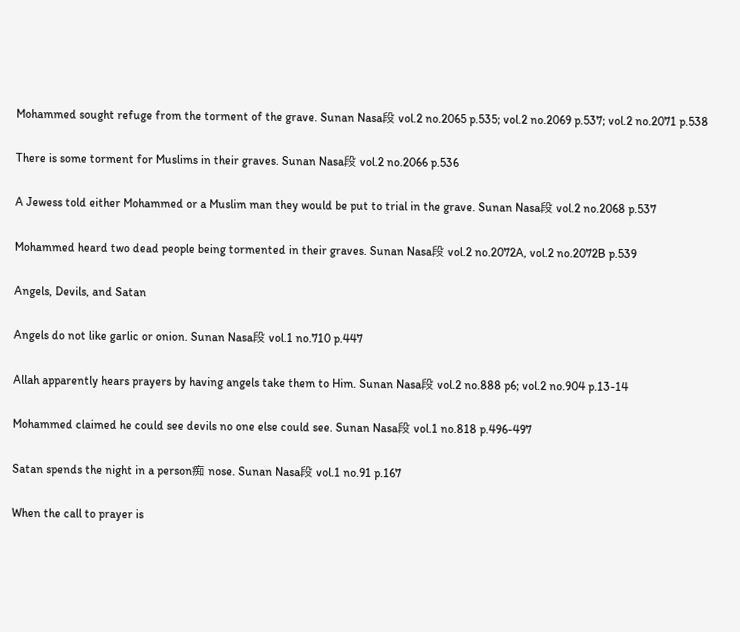Mohammed sought refuge from the torment of the grave. Sunan Nasa段 vol.2 no.2065 p.535; vol.2 no.2069 p.537; vol.2 no.2071 p.538

There is some torment for Muslims in their graves. Sunan Nasa段 vol.2 no.2066 p.536

A Jewess told either Mohammed or a Muslim man they would be put to trial in the grave. Sunan Nasa段 vol.2 no.2068 p.537

Mohammed heard two dead people being tormented in their graves. Sunan Nasa段 vol.2 no.2072A, vol.2 no.2072B p.539

Angels, Devils, and Satan

Angels do not like garlic or onion. Sunan Nasa段 vol.1 no.710 p.447

Allah apparently hears prayers by having angels take them to Him. Sunan Nasa段 vol.2 no.888 p6; vol.2 no.904 p.13-14

Mohammed claimed he could see devils no one else could see. Sunan Nasa段 vol.1 no.818 p.496-497

Satan spends the night in a person痴 nose. Sunan Nasa段 vol.1 no.91 p.167

When the call to prayer is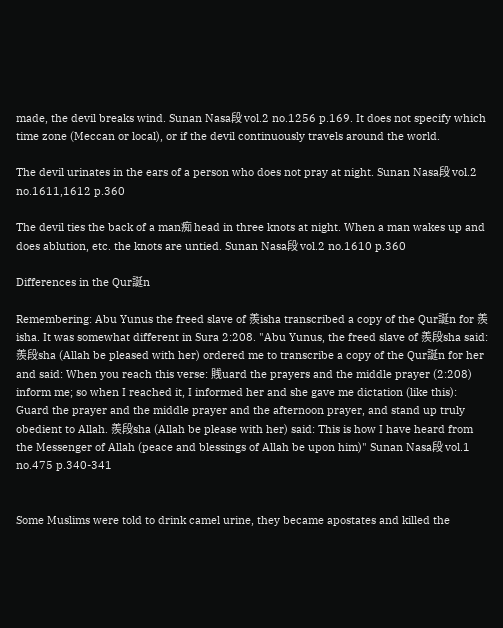made, the devil breaks wind. Sunan Nasa段 vol.2 no.1256 p.169. It does not specify which time zone (Meccan or local), or if the devil continuously travels around the world.

The devil urinates in the ears of a person who does not pray at night. Sunan Nasa段 vol.2 no.1611,1612 p.360

The devil ties the back of a man痴 head in three knots at night. When a man wakes up and does ablution, etc. the knots are untied. Sunan Nasa段 vol.2 no.1610 p.360

Differences in the Qur誕n

Remembering: Abu Yunus the freed slave of 羨isha transcribed a copy of the Qur誕n for 羨isha. It was somewhat different in Sura 2:208. "Abu Yunus, the freed slave of 羨段sha said: 羨段sha (Allah be pleased with her) ordered me to transcribe a copy of the Qur誕n for her and said: When you reach this verse: 賎uard the prayers and the middle prayer (2:208) inform me; so when I reached it, I informed her and she gave me dictation (like this): Guard the prayer and the middle prayer and the afternoon prayer, and stand up truly obedient to Allah. 羨段sha (Allah be please with her) said: This is how I have heard from the Messenger of Allah (peace and blessings of Allah be upon him)" Sunan Nasa段 vol.1 no.475 p.340-341


Some Muslims were told to drink camel urine, they became apostates and killed the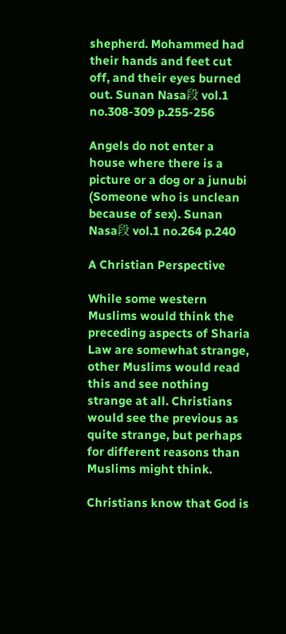shepherd. Mohammed had their hands and feet cut off, and their eyes burned out. Sunan Nasa段 vol.1 no.308-309 p.255-256

Angels do not enter a house where there is a picture or a dog or a junubi (Someone who is unclean because of sex). Sunan Nasa段 vol.1 no.264 p.240

A Christian Perspective

While some western Muslims would think the preceding aspects of Sharia Law are somewhat strange, other Muslims would read this and see nothing strange at all. Christians would see the previous as quite strange, but perhaps for different reasons than Muslims might think.

Christians know that God is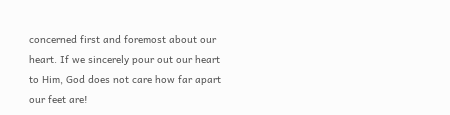concerned first and foremost about our heart. If we sincerely pour out our heart to Him, God does not care how far apart our feet are!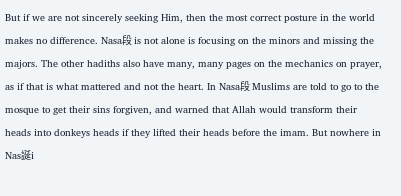But if we are not sincerely seeking Him, then the most correct posture in the world makes no difference. Nasa段 is not alone is focusing on the minors and missing the majors. The other hadiths also have many, many pages on the mechanics on prayer, as if that is what mattered and not the heart. In Nasa段 Muslims are told to go to the mosque to get their sins forgiven, and warned that Allah would transform their heads into donkeys heads if they lifted their heads before the imam. But nowhere in Nas誕i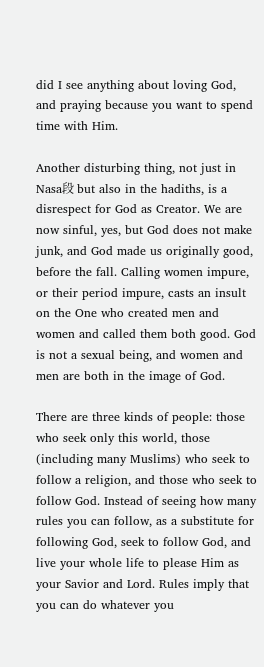did I see anything about loving God, and praying because you want to spend time with Him.

Another disturbing thing, not just in Nasa段 but also in the hadiths, is a disrespect for God as Creator. We are now sinful, yes, but God does not make junk, and God made us originally good, before the fall. Calling women impure, or their period impure, casts an insult on the One who created men and women and called them both good. God is not a sexual being, and women and men are both in the image of God.

There are three kinds of people: those who seek only this world, those (including many Muslims) who seek to follow a religion, and those who seek to follow God. Instead of seeing how many rules you can follow, as a substitute for following God, seek to follow God, and live your whole life to please Him as your Savior and Lord. Rules imply that you can do whatever you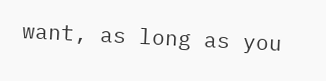want, as long as you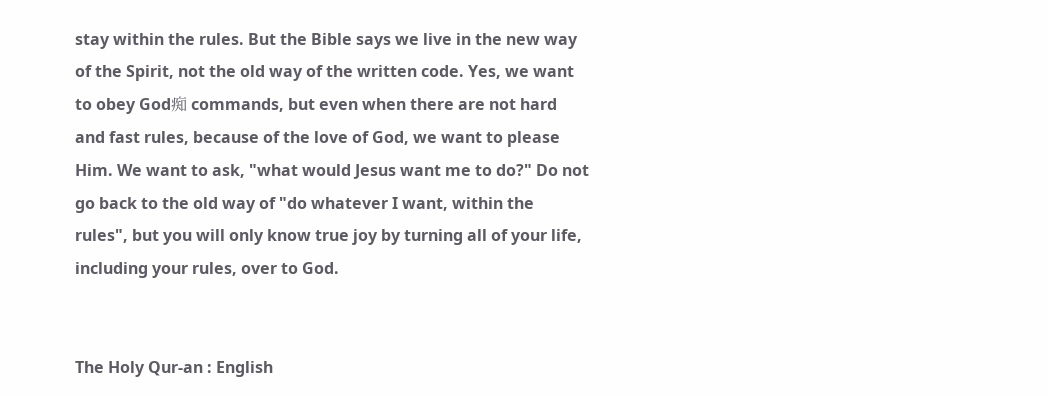stay within the rules. But the Bible says we live in the new way of the Spirit, not the old way of the written code. Yes, we want to obey God痴 commands, but even when there are not hard and fast rules, because of the love of God, we want to please Him. We want to ask, "what would Jesus want me to do?" Do not go back to the old way of "do whatever I want, within the rules", but you will only know true joy by turning all of your life, including your rules, over to God.


The Holy Qur-an : English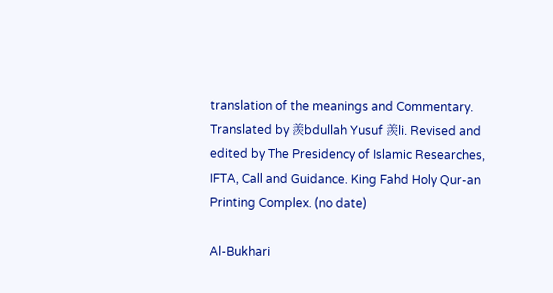translation of the meanings and Commentary. Translated by 羨bdullah Yusuf 羨li. Revised and edited by The Presidency of Islamic Researches, IFTA, Call and Guidance. King Fahd Holy Qur-an Printing Complex. (no date)

Al-Bukhari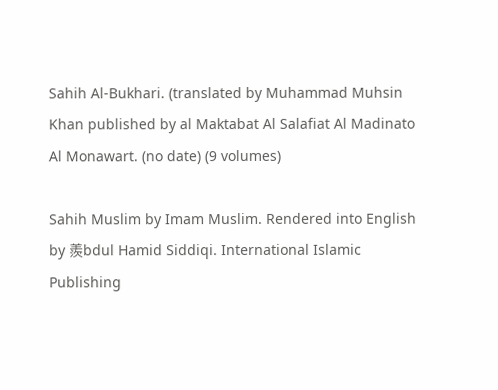Sahih Al-Bukhari. (translated by Muhammad Muhsin Khan published by al Maktabat Al Salafiat Al Madinato Al Monawart. (no date) (9 volumes)

Sahih Muslim by Imam Muslim. Rendered into English by 羨bdul Hamid Siddiqi. International Islamic Publishing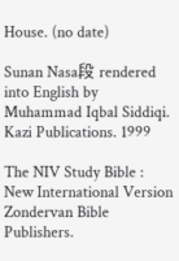House. (no date)

Sunan Nasa段 rendered into English by Muhammad Iqbal Siddiqi. Kazi Publications. 1999

The NIV Study Bible : New International Version Zondervan Bible Publishers.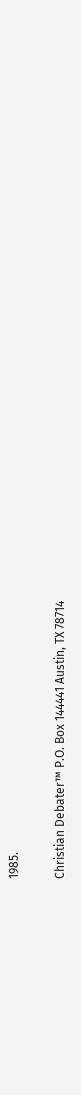1985.

Christian Debater™ P.O. Box 144441 Austin, TX 78714